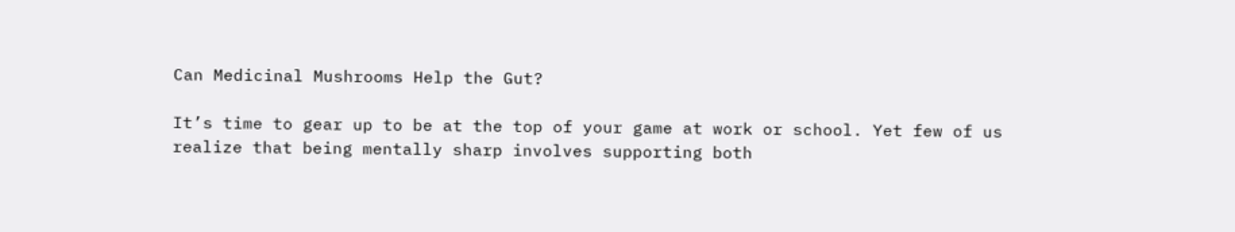Can Medicinal Mushrooms Help the Gut?

It’s time to gear up to be at the top of your game at work or school. Yet few of us realize that being mentally sharp involves supporting both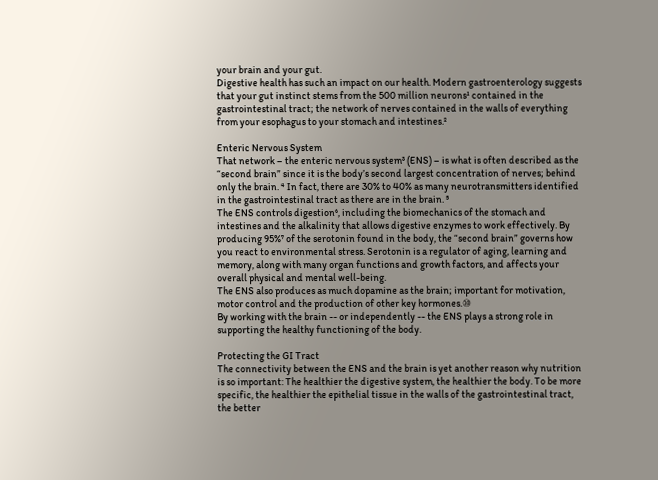your brain and your gut.
Digestive health has such an impact on our health. Modern gastroenterology suggests that your gut instinct stems from the 500 million neurons¹ contained in the gastrointestinal tract; the network of nerves contained in the walls of everything from your esophagus to your stomach and intestines.²

Enteric Nervous System
That network – the enteric nervous system³ (ENS) – is what is often described as the “second brain” since it is the body’s second largest concentration of nerves; behind only the brain. ⁴ In fact, there are 30% to 40% as many neurotransmitters identified in the gastrointestinal tract as there are in the brain. ⁵
The ENS controls digestion⁶, including the biomechanics of the stomach and intestines and the alkalinity that allows digestive enzymes to work effectively. By producing 95%⁷ of the serotonin found in the body, the “second brain” governs how you react to environmental stress. Serotonin is a regulator of aging, learning and memory, along with many organ functions and growth factors, and affects your overall physical and mental well-being.
The ENS also produces as much dopamine as the brain; important for motivation, motor control and the production of other key hormones.⑩
By working with the brain -- or independently -- the ENS plays a strong role in supporting the healthy functioning of the body.

Protecting the GI Tract
The connectivity between the ENS and the brain is yet another reason why nutrition is so important: The healthier the digestive system, the healthier the body. To be more specific, the healthier the epithelial tissue in the walls of the gastrointestinal tract, the better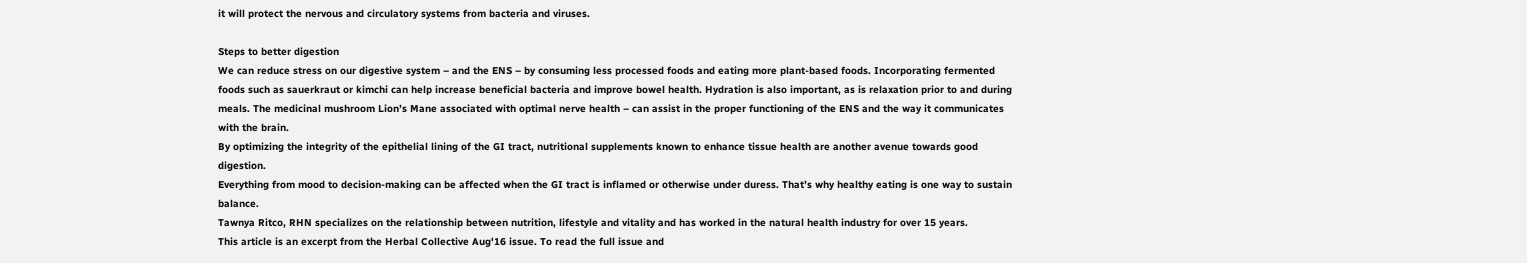it will protect the nervous and circulatory systems from bacteria and viruses.

Steps to better digestion
We can reduce stress on our digestive system – and the ENS – by consuming less processed foods and eating more plant-based foods. Incorporating fermented foods such as sauerkraut or kimchi can help increase beneficial bacteria and improve bowel health. Hydration is also important, as is relaxation prior to and during meals. The medicinal mushroom Lion’s Mane associated with optimal nerve health – can assist in the proper functioning of the ENS and the way it communicates with the brain.
By optimizing the integrity of the epithelial lining of the GI tract, nutritional supplements known to enhance tissue health are another avenue towards good digestion.
Everything from mood to decision-making can be affected when the GI tract is inflamed or otherwise under duress. That’s why healthy eating is one way to sustain balance.
Tawnya Ritco, RHN specializes on the relationship between nutrition, lifestyle and vitality and has worked in the natural health industry for over 15 years.
This article is an excerpt from the Herbal Collective Aug'16 issue. To read the full issue and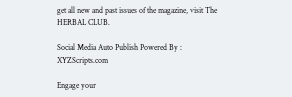get all new and past issues of the magazine, visit The HERBAL CLUB.

Social Media Auto Publish Powered By : XYZScripts.com

Engage your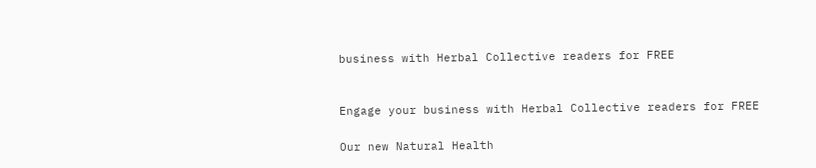business with Herbal Collective readers for FREE


Engage your business with Herbal Collective readers for FREE

Our new Natural Health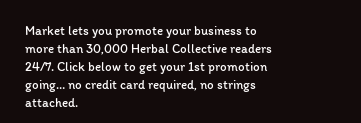Market lets you promote your business to more than 30,000 Herbal Collective readers 24/7. Click below to get your 1st promotion going… no credit card required, no strings attached.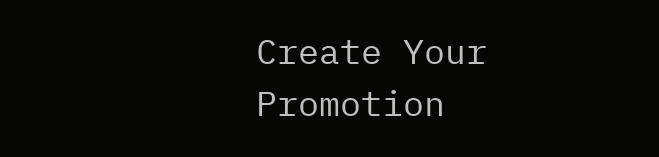Create Your Promotion